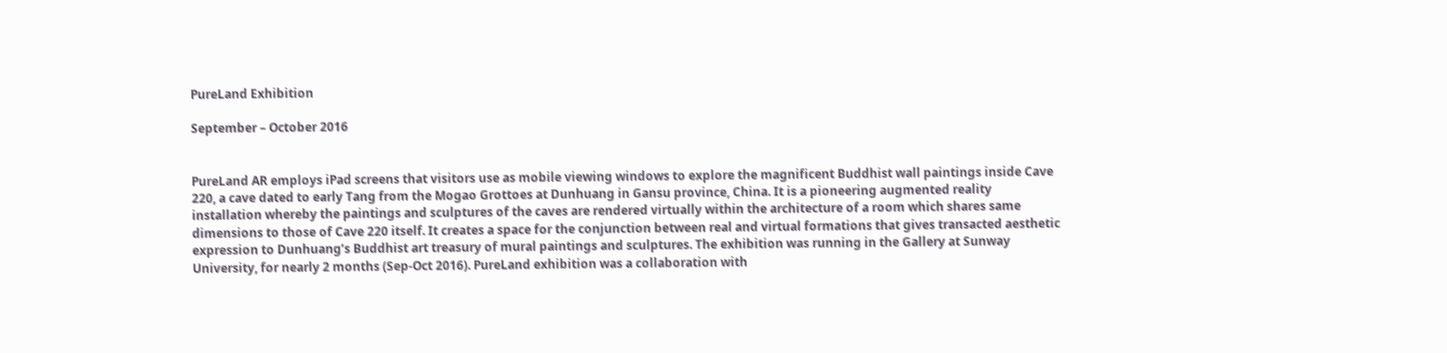PureLand Exhibition

September – October 2016


PureLand AR employs iPad screens that visitors use as mobile viewing windows to explore the magnificent Buddhist wall paintings inside Cave 220, a cave dated to early Tang from the Mogao Grottoes at Dunhuang in Gansu province, China. It is a pioneering augmented reality installation whereby the paintings and sculptures of the caves are rendered virtually within the architecture of a room which shares same dimensions to those of Cave 220 itself. It creates a space for the conjunction between real and virtual formations that gives transacted aesthetic expression to Dunhuang’s Buddhist art treasury of mural paintings and sculptures. The exhibition was running in the Gallery at Sunway University, for nearly 2 months (Sep-Oct 2016). PureLand exhibition was a collaboration with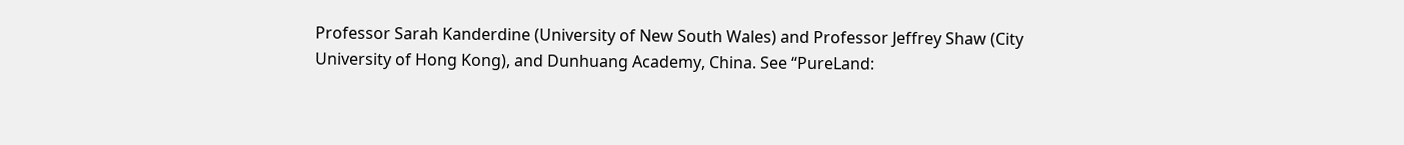Professor Sarah Kanderdine (University of New South Wales) and Professor Jeffrey Shaw (City University of Hong Kong), and Dunhuang Academy, China. See “PureLand: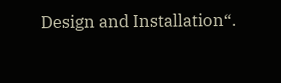Design and Installation“.